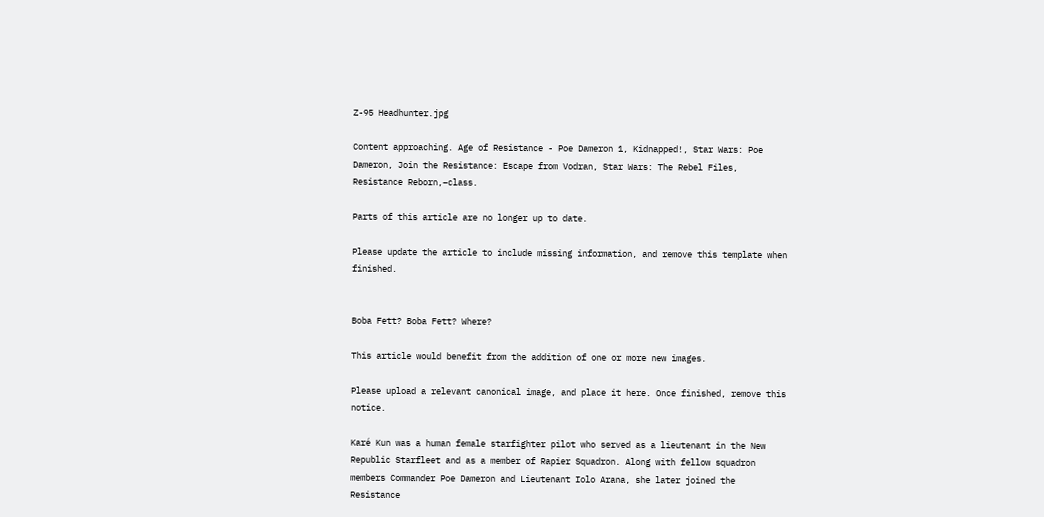Z-95 Headhunter.jpg

Content approaching. Age of Resistance - Poe Dameron 1, Kidnapped!, Star Wars: Poe Dameron, Join the Resistance: Escape from Vodran, Star Wars: The Rebel Files, Resistance Reborn,–class.

Parts of this article are no longer up to date.

Please update the article to include missing information, and remove this template when finished.


Boba Fett? Boba Fett? Where?

This article would benefit from the addition of one or more new images.

Please upload a relevant canonical image, and place it here. Once finished, remove this notice.

Karé Kun was a human female starfighter pilot who served as a lieutenant in the New Republic Starfleet and as a member of Rapier Squadron. Along with fellow squadron members Commander Poe Dameron and Lieutenant Iolo Arana, she later joined the Resistance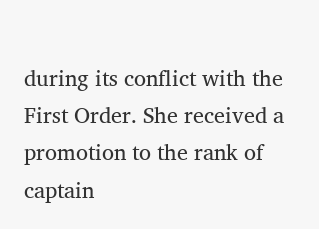during its conflict with the First Order. She received a promotion to the rank of captain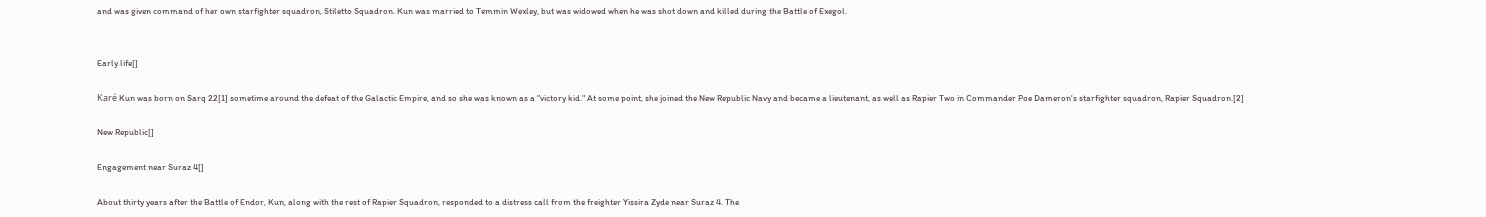and was given command of her own starfighter squadron, Stiletto Squadron. Kun was married to Temmin Wexley, but was widowed when he was shot down and killed during the Battle of Exegol.


Early life[]

Karé Kun was born on Sarq 22[1] sometime around the defeat of the Galactic Empire, and so she was known as a "victory kid." At some point, she joined the New Republic Navy and became a lieutenant, as well as Rapier Two in Commander Poe Dameron's starfighter squadron, Rapier Squadron.[2]

New Republic[]

Engagement near Suraz 4[]

About thirty years after the Battle of Endor, Kun, along with the rest of Rapier Squadron, responded to a distress call from the freighter Yissira Zyde near Suraz 4. The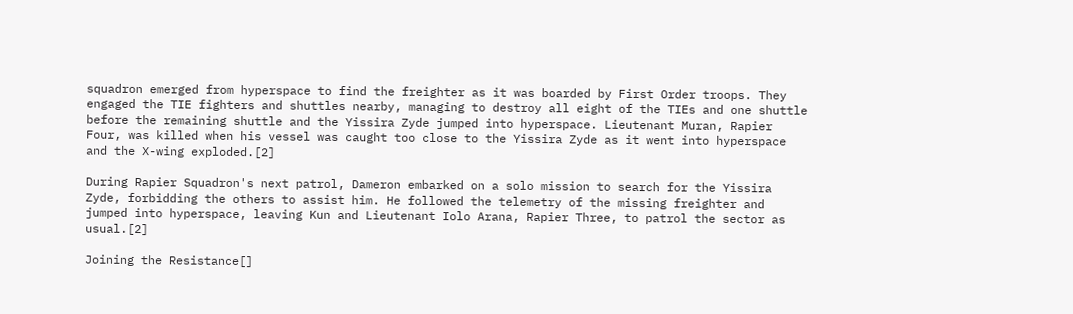squadron emerged from hyperspace to find the freighter as it was boarded by First Order troops. They engaged the TIE fighters and shuttles nearby, managing to destroy all eight of the TIEs and one shuttle before the remaining shuttle and the Yissira Zyde jumped into hyperspace. Lieutenant Muran, Rapier Four, was killed when his vessel was caught too close to the Yissira Zyde as it went into hyperspace and the X-wing exploded.[2]

During Rapier Squadron's next patrol, Dameron embarked on a solo mission to search for the Yissira Zyde, forbidding the others to assist him. He followed the telemetry of the missing freighter and jumped into hyperspace, leaving Kun and Lieutenant Iolo Arana, Rapier Three, to patrol the sector as usual.[2]

Joining the Resistance[]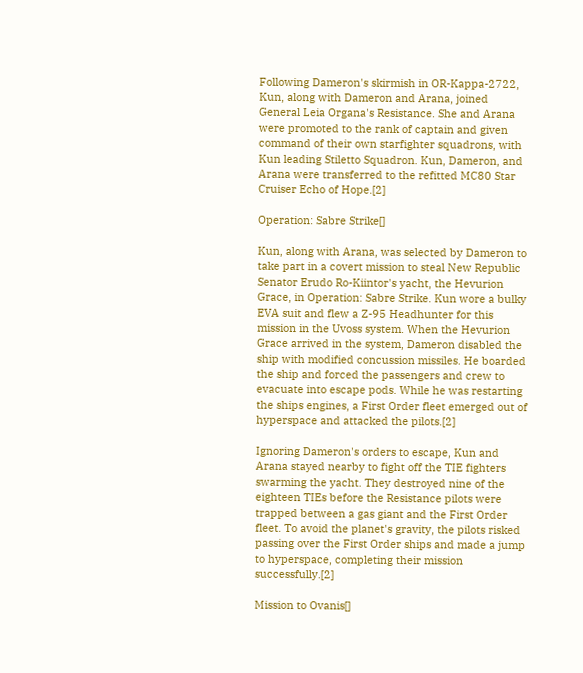Following Dameron's skirmish in OR-Kappa-2722, Kun, along with Dameron and Arana, joined General Leia Organa's Resistance. She and Arana were promoted to the rank of captain and given command of their own starfighter squadrons, with Kun leading Stiletto Squadron. Kun, Dameron, and Arana were transferred to the refitted MC80 Star Cruiser Echo of Hope.[2]

Operation: Sabre Strike[]

Kun, along with Arana, was selected by Dameron to take part in a covert mission to steal New Republic Senator Erudo Ro-Kiintor's yacht, the Hevurion Grace, in Operation: Sabre Strike. Kun wore a bulky EVA suit and flew a Z-95 Headhunter for this mission in the Uvoss system. When the Hevurion Grace arrived in the system, Dameron disabled the ship with modified concussion missiles. He boarded the ship and forced the passengers and crew to evacuate into escape pods. While he was restarting the ships engines, a First Order fleet emerged out of hyperspace and attacked the pilots.[2]

Ignoring Dameron's orders to escape, Kun and Arana stayed nearby to fight off the TIE fighters swarming the yacht. They destroyed nine of the eighteen TIEs before the Resistance pilots were trapped between a gas giant and the First Order fleet. To avoid the planet's gravity, the pilots risked passing over the First Order ships and made a jump to hyperspace, completing their mission successfully.[2]

Mission to Ovanis[]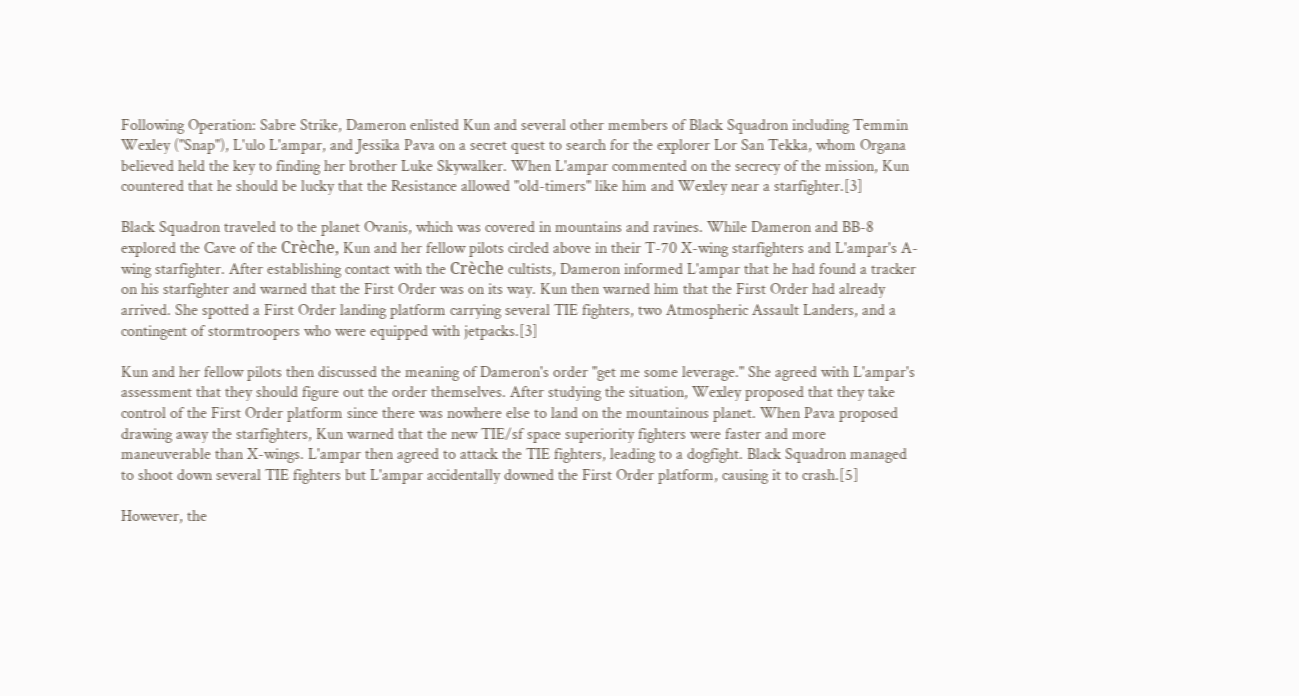Following Operation: Sabre Strike, Dameron enlisted Kun and several other members of Black Squadron including Temmin Wexley ("Snap"), L'ulo L'ampar, and Jessika Pava on a secret quest to search for the explorer Lor San Tekka, whom Organa believed held the key to finding her brother Luke Skywalker. When L'ampar commented on the secrecy of the mission, Kun countered that he should be lucky that the Resistance allowed "old-timers" like him and Wexley near a starfighter.[3]

Black Squadron traveled to the planet Ovanis, which was covered in mountains and ravines. While Dameron and BB-8 explored the Cave of the Crèche, Kun and her fellow pilots circled above in their T-70 X-wing starfighters and L'ampar's A-wing starfighter. After establishing contact with the Crèche cultists, Dameron informed L'ampar that he had found a tracker on his starfighter and warned that the First Order was on its way. Kun then warned him that the First Order had already arrived. She spotted a First Order landing platform carrying several TIE fighters, two Atmospheric Assault Landers, and a contingent of stormtroopers who were equipped with jetpacks.[3]

Kun and her fellow pilots then discussed the meaning of Dameron's order "get me some leverage." She agreed with L'ampar's assessment that they should figure out the order themselves. After studying the situation, Wexley proposed that they take control of the First Order platform since there was nowhere else to land on the mountainous planet. When Pava proposed drawing away the starfighters, Kun warned that the new TIE/sf space superiority fighters were faster and more maneuverable than X-wings. L'ampar then agreed to attack the TIE fighters, leading to a dogfight. Black Squadron managed to shoot down several TIE fighters but L'ampar accidentally downed the First Order platform, causing it to crash.[5]

However, the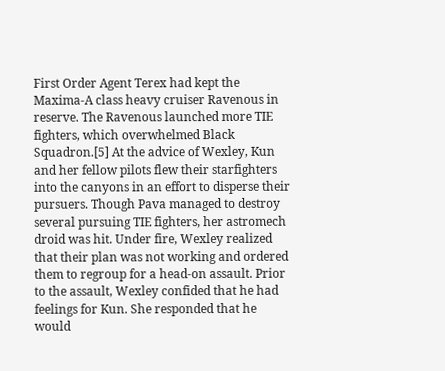First Order Agent Terex had kept the Maxima-A class heavy cruiser Ravenous in reserve. The Ravenous launched more TIE fighters, which overwhelmed Black Squadron.[5] At the advice of Wexley, Kun and her fellow pilots flew their starfighters into the canyons in an effort to disperse their pursuers. Though Pava managed to destroy several pursuing TIE fighters, her astromech droid was hit. Under fire, Wexley realized that their plan was not working and ordered them to regroup for a head-on assault. Prior to the assault, Wexley confided that he had feelings for Kun. She responded that he would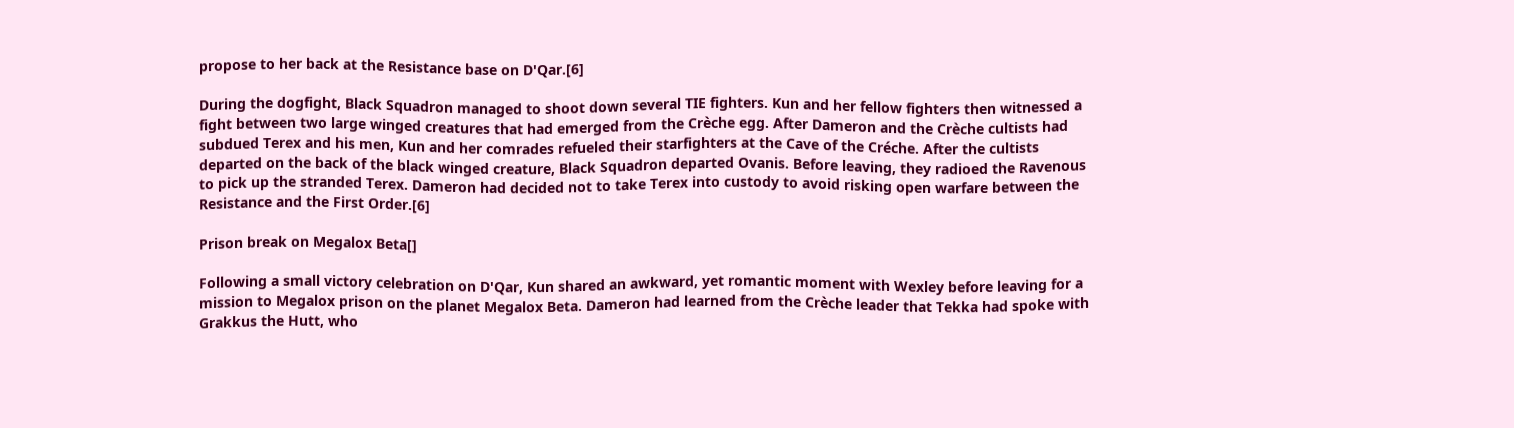propose to her back at the Resistance base on D'Qar.[6]

During the dogfight, Black Squadron managed to shoot down several TIE fighters. Kun and her fellow fighters then witnessed a fight between two large winged creatures that had emerged from the Crèche egg. After Dameron and the Crèche cultists had subdued Terex and his men, Kun and her comrades refueled their starfighters at the Cave of the Créche. After the cultists departed on the back of the black winged creature, Black Squadron departed Ovanis. Before leaving, they radioed the Ravenous to pick up the stranded Terex. Dameron had decided not to take Terex into custody to avoid risking open warfare between the Resistance and the First Order.[6]

Prison break on Megalox Beta[]

Following a small victory celebration on D'Qar, Kun shared an awkward, yet romantic moment with Wexley before leaving for a mission to Megalox prison on the planet Megalox Beta. Dameron had learned from the Crèche leader that Tekka had spoke with Grakkus the Hutt, who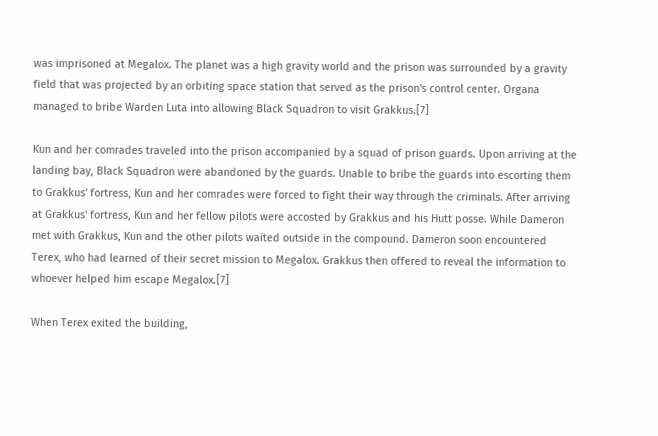was imprisoned at Megalox. The planet was a high gravity world and the prison was surrounded by a gravity field that was projected by an orbiting space station that served as the prison's control center. Organa managed to bribe Warden Luta into allowing Black Squadron to visit Grakkus.[7]

Kun and her comrades traveled into the prison accompanied by a squad of prison guards. Upon arriving at the landing bay, Black Squadron were abandoned by the guards. Unable to bribe the guards into escorting them to Grakkus' fortress, Kun and her comrades were forced to fight their way through the criminals. After arriving at Grakkus' fortress, Kun and her fellow pilots were accosted by Grakkus and his Hutt posse. While Dameron met with Grakkus, Kun and the other pilots waited outside in the compound. Dameron soon encountered Terex, who had learned of their secret mission to Megalox. Grakkus then offered to reveal the information to whoever helped him escape Megalox.[7]

When Terex exited the building,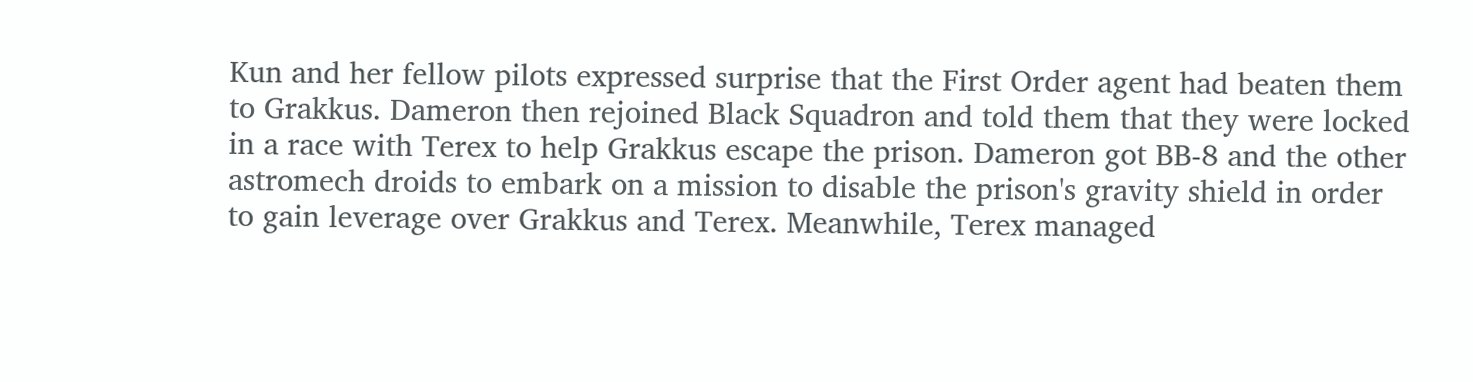Kun and her fellow pilots expressed surprise that the First Order agent had beaten them to Grakkus. Dameron then rejoined Black Squadron and told them that they were locked in a race with Terex to help Grakkus escape the prison. Dameron got BB-8 and the other astromech droids to embark on a mission to disable the prison's gravity shield in order to gain leverage over Grakkus and Terex. Meanwhile, Terex managed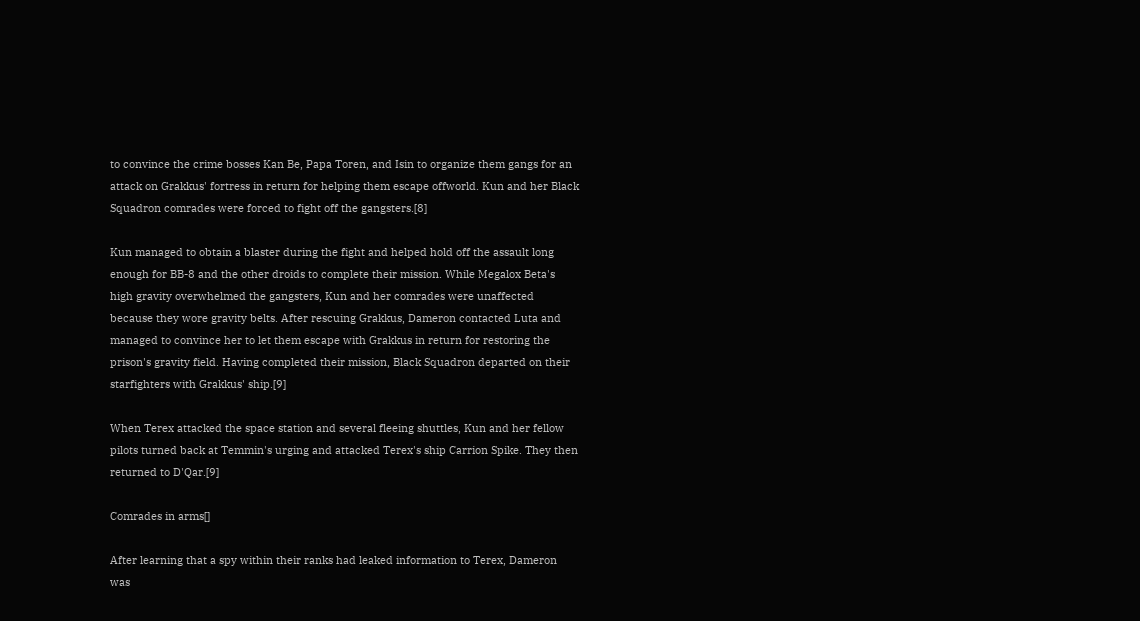to convince the crime bosses Kan Be, Papa Toren, and Isin to organize them gangs for an attack on Grakkus' fortress in return for helping them escape offworld. Kun and her Black Squadron comrades were forced to fight off the gangsters.[8]

Kun managed to obtain a blaster during the fight and helped hold off the assault long enough for BB-8 and the other droids to complete their mission. While Megalox Beta's high gravity overwhelmed the gangsters, Kun and her comrades were unaffected because they wore gravity belts. After rescuing Grakkus, Dameron contacted Luta and managed to convince her to let them escape with Grakkus in return for restoring the prison's gravity field. Having completed their mission, Black Squadron departed on their starfighters with Grakkus' ship.[9]

When Terex attacked the space station and several fleeing shuttles, Kun and her fellow pilots turned back at Temmin's urging and attacked Terex's ship Carrion Spike. They then returned to D'Qar.[9]

Comrades in arms[]

After learning that a spy within their ranks had leaked information to Terex, Dameron was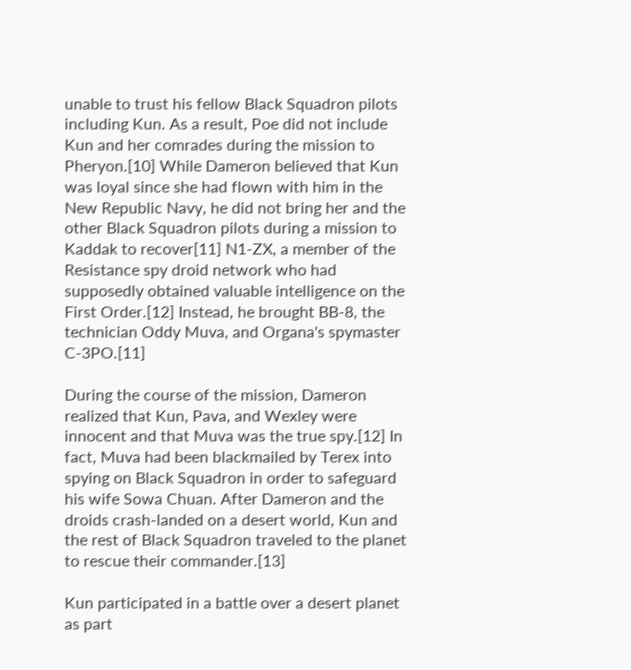unable to trust his fellow Black Squadron pilots including Kun. As a result, Poe did not include Kun and her comrades during the mission to Pheryon.[10] While Dameron believed that Kun was loyal since she had flown with him in the New Republic Navy, he did not bring her and the other Black Squadron pilots during a mission to Kaddak to recover[11] N1-ZX, a member of the Resistance spy droid network who had supposedly obtained valuable intelligence on the First Order.[12] Instead, he brought BB-8, the technician Oddy Muva, and Organa's spymaster C-3PO.[11]

During the course of the mission, Dameron realized that Kun, Pava, and Wexley were innocent and that Muva was the true spy.[12] In fact, Muva had been blackmailed by Terex into spying on Black Squadron in order to safeguard his wife Sowa Chuan. After Dameron and the droids crash-landed on a desert world, Kun and the rest of Black Squadron traveled to the planet to rescue their commander.[13]

Kun participated in a battle over a desert planet as part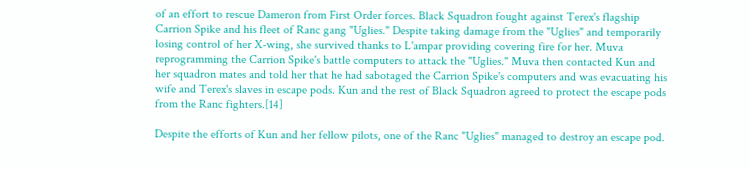of an effort to rescue Dameron from First Order forces. Black Squadron fought against Terex's flagship Carrion Spike and his fleet of Ranc gang "Uglies." Despite taking damage from the "Uglies" and temporarily losing control of her X-wing, she survived thanks to L'ampar providing covering fire for her. Muva reprogramming the Carrion Spike's battle computers to attack the "Uglies." Muva then contacted Kun and her squadron mates and told her that he had sabotaged the Carrion Spike's computers and was evacuating his wife and Terex's slaves in escape pods. Kun and the rest of Black Squadron agreed to protect the escape pods from the Ranc fighters.[14]

Despite the efforts of Kun and her fellow pilots, one of the Ranc "Uglies" managed to destroy an escape pod.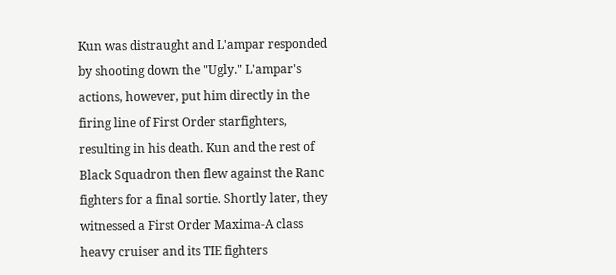Kun was distraught and L'ampar responded by shooting down the "Ugly." L'ampar's actions, however, put him directly in the firing line of First Order starfighters, resulting in his death. Kun and the rest of Black Squadron then flew against the Ranc fighters for a final sortie. Shortly later, they witnessed a First Order Maxima-A class heavy cruiser and its TIE fighters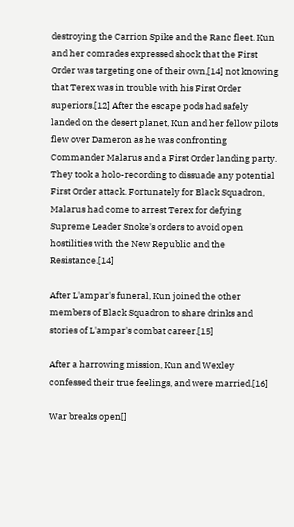destroying the Carrion Spike and the Ranc fleet. Kun and her comrades expressed shock that the First Order was targeting one of their own,[14] not knowing that Terex was in trouble with his First Order superiors.[12] After the escape pods had safely landed on the desert planet, Kun and her fellow pilots flew over Dameron as he was confronting Commander Malarus and a First Order landing party. They took a holo-recording to dissuade any potential First Order attack. Fortunately for Black Squadron, Malarus had come to arrest Terex for defying Supreme Leader Snoke's orders to avoid open hostilities with the New Republic and the Resistance.[14]

After L'ampar's funeral, Kun joined the other members of Black Squadron to share drinks and stories of L'ampar's combat career.[15]

After a harrowing mission, Kun and Wexley confessed their true feelings, and were married.[16]

War breaks open[]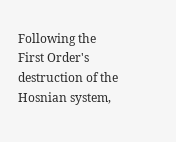Following the First Order's destruction of the Hosnian system,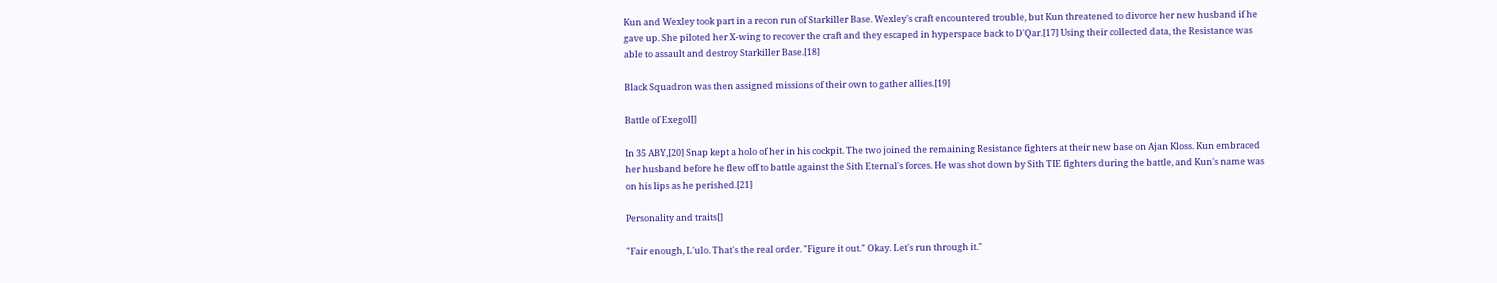Kun and Wexley took part in a recon run of Starkiller Base. Wexley's craft encountered trouble, but Kun threatened to divorce her new husband if he gave up. She piloted her X-wing to recover the craft and they escaped in hyperspace back to D'Qar.[17] Using their collected data, the Resistance was able to assault and destroy Starkiller Base.[18]

Black Squadron was then assigned missions of their own to gather allies.[19]

Battle of Exegol[]

In 35 ABY,[20] Snap kept a holo of her in his cockpit. The two joined the remaining Resistance fighters at their new base on Ajan Kloss. Kun embraced her husband before he flew off to battle against the Sith Eternal's forces. He was shot down by Sith TIE fighters during the battle, and Kun's name was on his lips as he perished.[21]

Personality and traits[]

"Fair enough, L'ulo. That's the real order. "Figure it out." Okay. Let's run through it."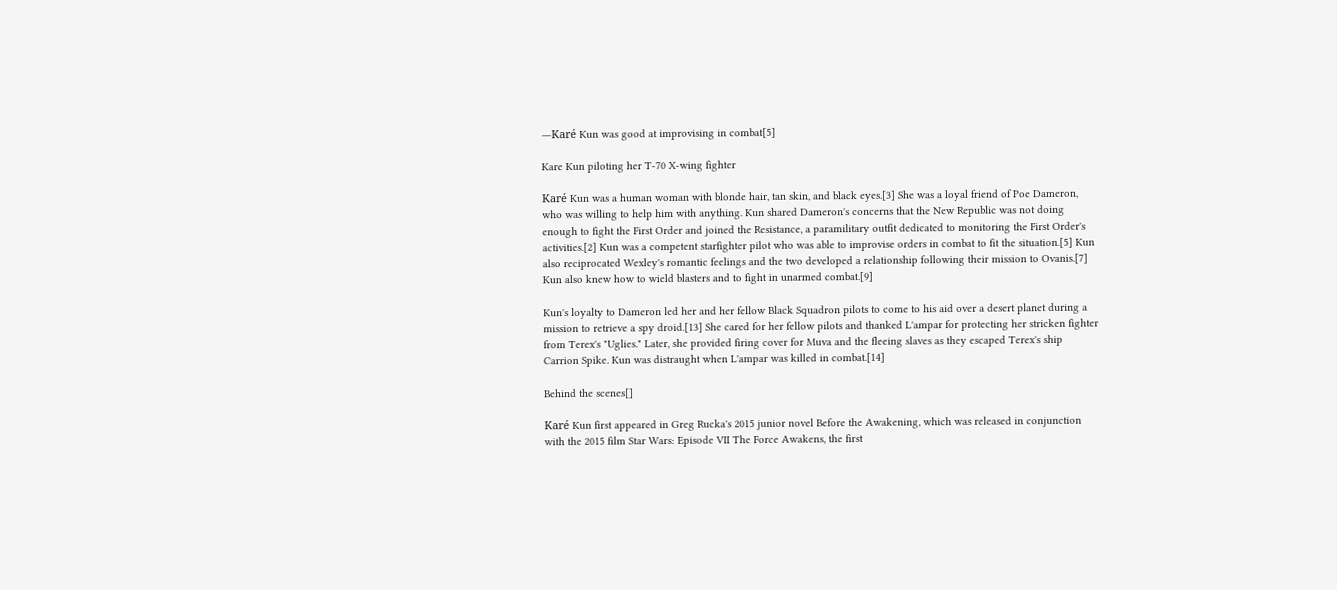―Karé Kun was good at improvising in combat[5]

Kare Kun piloting her T-70 X-wing fighter

Karé Kun was a human woman with blonde hair, tan skin, and black eyes.[3] She was a loyal friend of Poe Dameron, who was willing to help him with anything. Kun shared Dameron's concerns that the New Republic was not doing enough to fight the First Order and joined the Resistance, a paramilitary outfit dedicated to monitoring the First Order's activities.[2] Kun was a competent starfighter pilot who was able to improvise orders in combat to fit the situation.[5] Kun also reciprocated Wexley's romantic feelings and the two developed a relationship following their mission to Ovanis.[7] Kun also knew how to wield blasters and to fight in unarmed combat.[9]

Kun's loyalty to Dameron led her and her fellow Black Squadron pilots to come to his aid over a desert planet during a mission to retrieve a spy droid.[13] She cared for her fellow pilots and thanked L'ampar for protecting her stricken fighter from Terex's "Uglies." Later, she provided firing cover for Muva and the fleeing slaves as they escaped Terex's ship Carrion Spike. Kun was distraught when L'ampar was killed in combat.[14]

Behind the scenes[]

Karé Kun first appeared in Greg Rucka's 2015 junior novel Before the Awakening, which was released in conjunction with the 2015 film Star Wars: Episode VII The Force Awakens, the first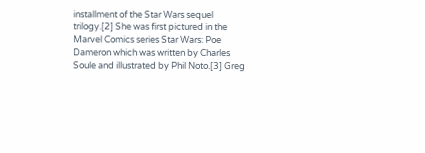installment of the Star Wars sequel trilogy.[2] She was first pictured in the Marvel Comics series Star Wars: Poe Dameron which was written by Charles Soule and illustrated by Phil Noto.[3] Greg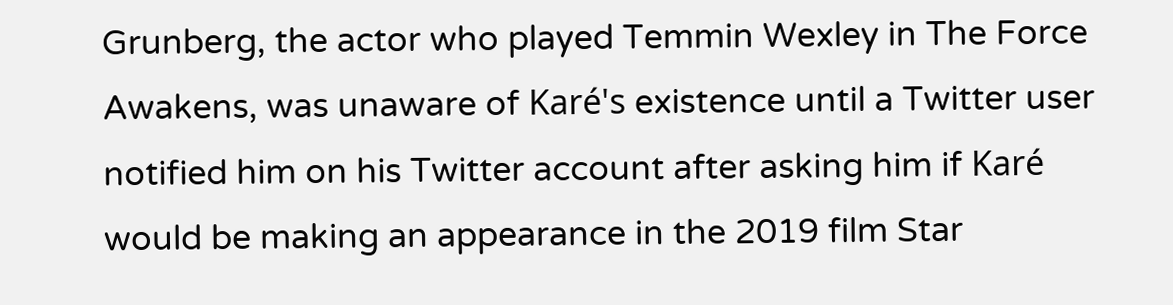Grunberg, the actor who played Temmin Wexley in The Force Awakens, was unaware of Karé's existence until a Twitter user notified him on his Twitter account after asking him if Karé would be making an appearance in the 2019 film Star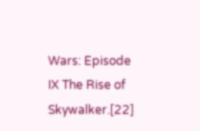Wars: Episode IX The Rise of Skywalker.[22]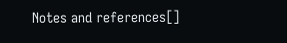Notes and references[]